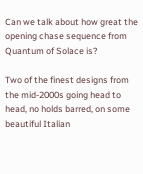Can we talk about how great the opening chase sequence from Quantum of Solace is?

Two of the finest designs from the mid-2000s going head to head, no holds barred, on some beautiful Italian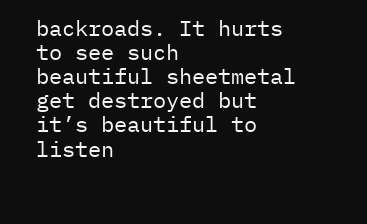backroads. It hurts to see such beautiful sheetmetal get destroyed but it’s beautiful to listen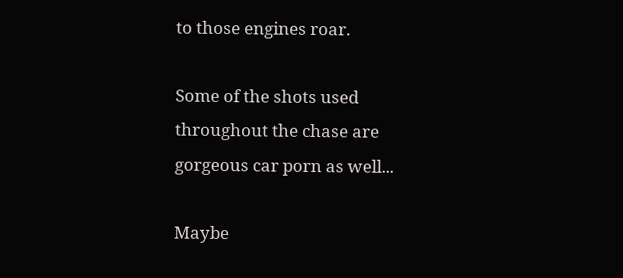to those engines roar.

Some of the shots used throughout the chase are gorgeous car porn as well...

Maybe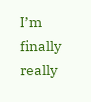I’m finally really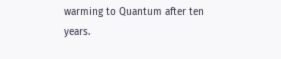warming to Quantum after ten years.